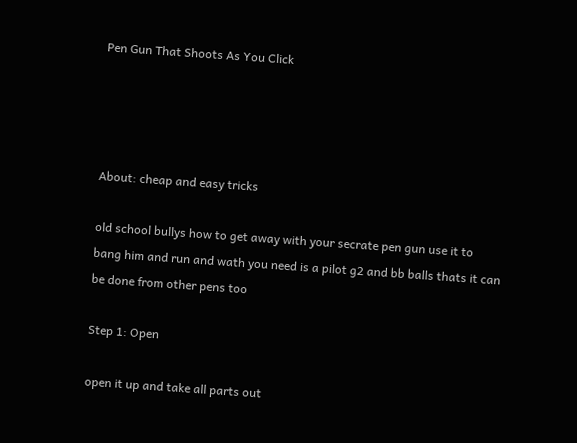Pen Gun That Shoots As You Click




About: cheap and easy tricks

old school bullys how to get away with your secrate pen gun use it to bang him and run and wath you need is a pilot g2 and bb balls thats it can be done from other pens too

Step 1: Open

open it up and take all parts out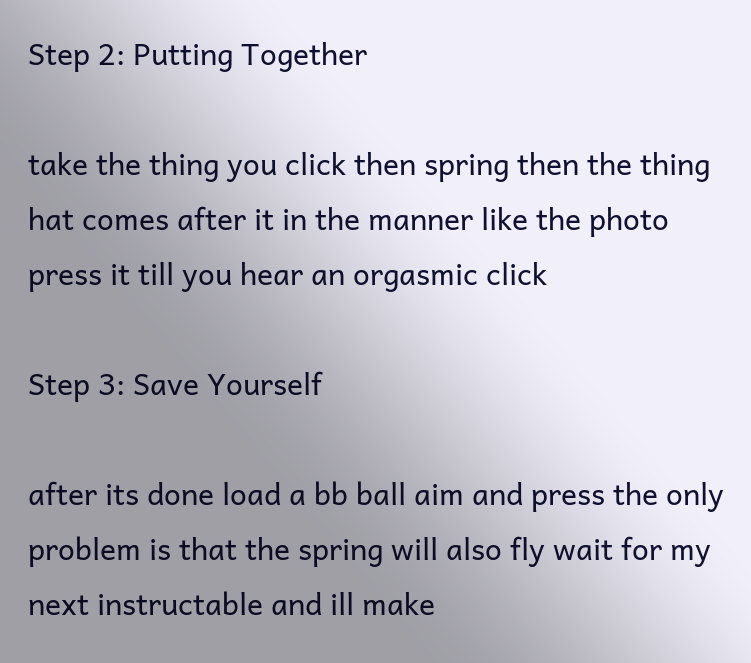Step 2: Putting Together

take the thing you click then spring then the thing hat comes after it in the manner like the photo press it till you hear an orgasmic click

Step 3: Save Yourself

after its done load a bb ball aim and press the only problem is that the spring will also fly wait for my next instructable and ill make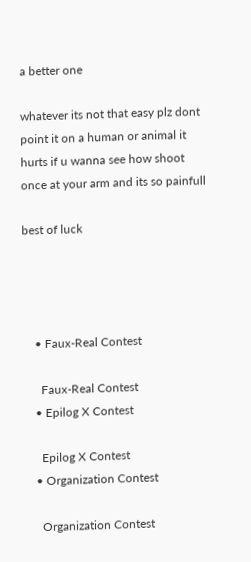a better one

whatever its not that easy plz dont point it on a human or animal it hurts if u wanna see how shoot once at your arm and its so painfull

best of luck




    • Faux-Real Contest

      Faux-Real Contest
    • Epilog X Contest

      Epilog X Contest
    • Organization Contest

      Organization Contest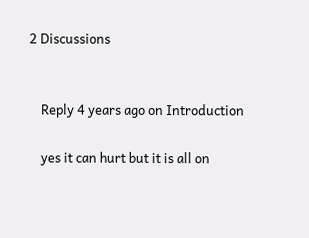2 Discussions


    Reply 4 years ago on Introduction

    yes it can hurt but it is all on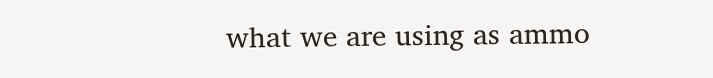what we are using as ammo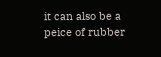it can also be a peice of rubber